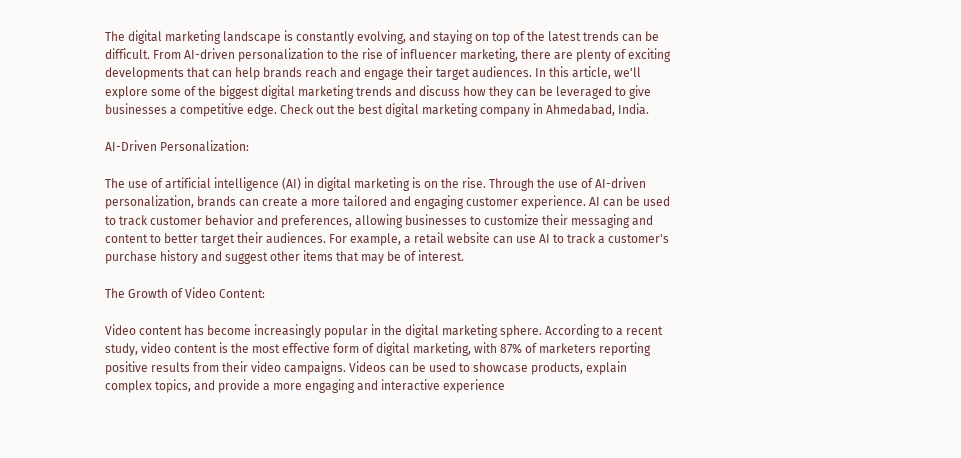The digital marketing landscape is constantly evolving, and staying on top of the latest trends can be difficult. From AI-driven personalization to the rise of influencer marketing, there are plenty of exciting developments that can help brands reach and engage their target audiences. In this article, we'll explore some of the biggest digital marketing trends and discuss how they can be leveraged to give businesses a competitive edge. Check out the best digital marketing company in Ahmedabad, India.

AI-Driven Personalization:

The use of artificial intelligence (AI) in digital marketing is on the rise. Through the use of AI-driven personalization, brands can create a more tailored and engaging customer experience. AI can be used to track customer behavior and preferences, allowing businesses to customize their messaging and content to better target their audiences. For example, a retail website can use AI to track a customer's purchase history and suggest other items that may be of interest.

The Growth of Video Content:

Video content has become increasingly popular in the digital marketing sphere. According to a recent study, video content is the most effective form of digital marketing, with 87% of marketers reporting positive results from their video campaigns. Videos can be used to showcase products, explain complex topics, and provide a more engaging and interactive experience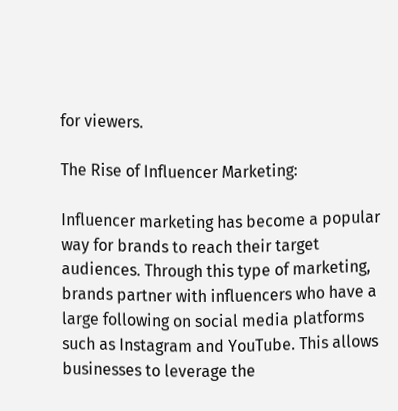for viewers.

The Rise of Influencer Marketing:

Influencer marketing has become a popular way for brands to reach their target audiences. Through this type of marketing, brands partner with influencers who have a large following on social media platforms such as Instagram and YouTube. This allows businesses to leverage the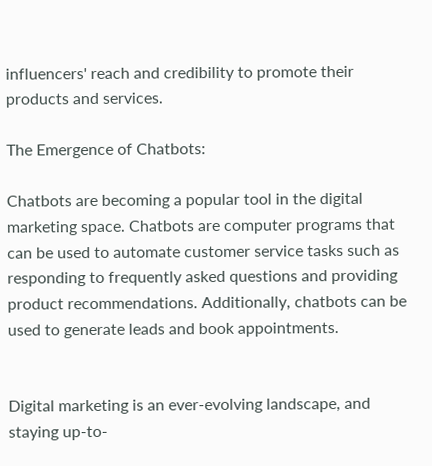influencers' reach and credibility to promote their products and services.

The Emergence of Chatbots:

Chatbots are becoming a popular tool in the digital marketing space. Chatbots are computer programs that can be used to automate customer service tasks such as responding to frequently asked questions and providing product recommendations. Additionally, chatbots can be used to generate leads and book appointments.


Digital marketing is an ever-evolving landscape, and staying up-to-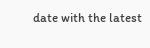date with the latest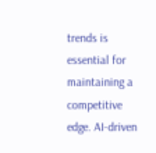trends is essential for maintaining a competitive edge. AI-driven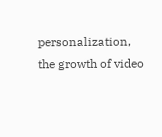personalization, the growth of video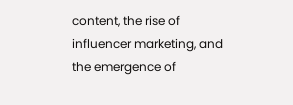content, the rise of influencer marketing, and the emergence of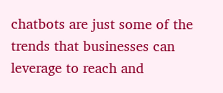chatbots are just some of the trends that businesses can leverage to reach and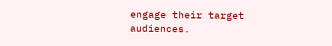engage their target audiences.